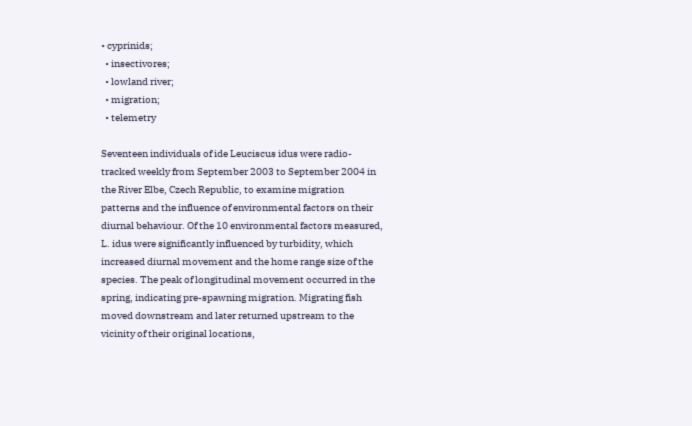• cyprinids;
  • insectivores;
  • lowland river;
  • migration;
  • telemetry

Seventeen individuals of ide Leuciscus idus were radio-tracked weekly from September 2003 to September 2004 in the River Elbe, Czech Republic, to examine migration patterns and the influence of environmental factors on their diurnal behaviour. Of the 10 environmental factors measured, L. idus were significantly influenced by turbidity, which increased diurnal movement and the home range size of the species. The peak of longitudinal movement occurred in the spring, indicating pre-spawning migration. Migrating fish moved downstream and later returned upstream to the vicinity of their original locations,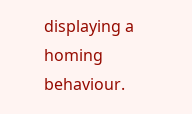displaying a homing behaviour.